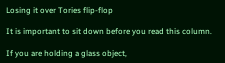Losing it over Tories flip-flop

It is important to sit down before you read this column.

If you are holding a glass object,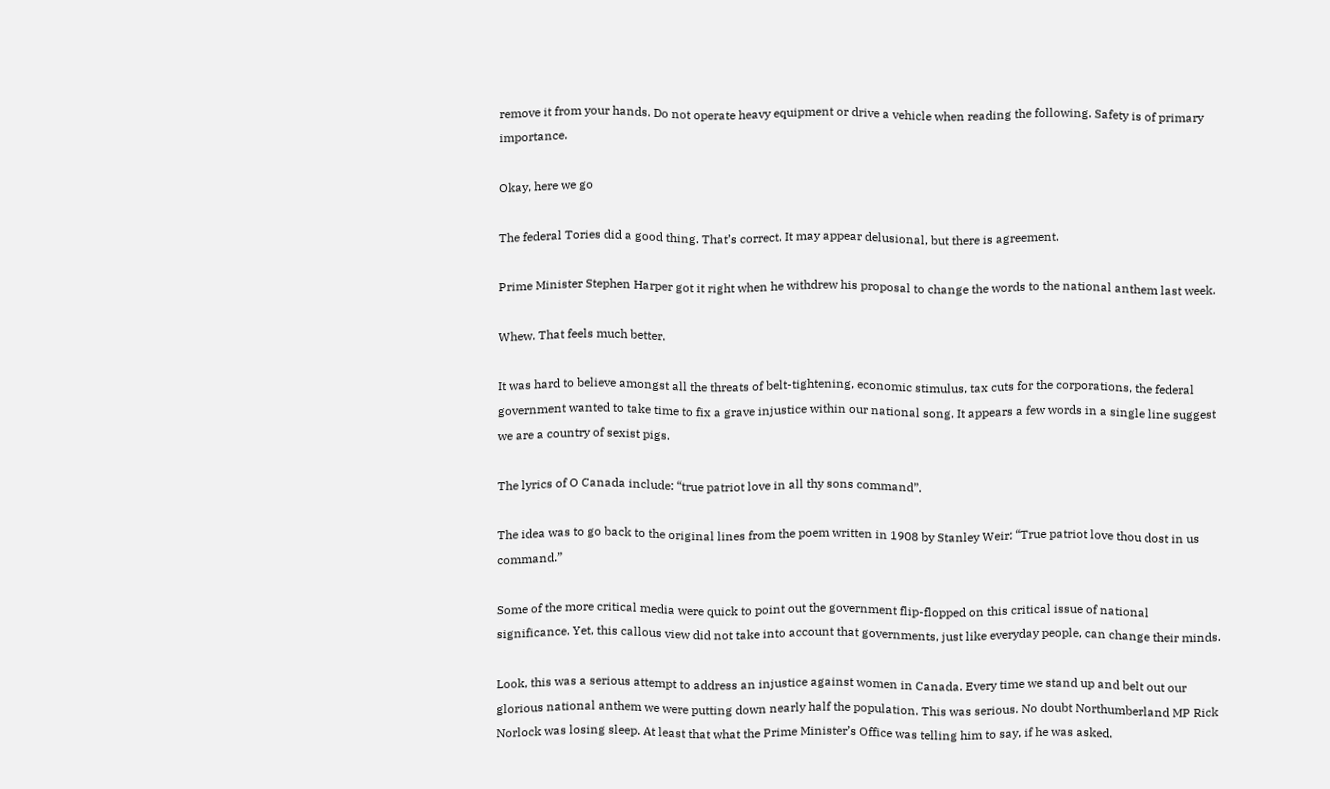remove it from your hands. Do not operate heavy equipment or drive a vehicle when reading the following. Safety is of primary importance.

Okay, here we go

The federal Tories did a good thing. That’s correct. It may appear delusional, but there is agreement.

Prime Minister Stephen Harper got it right when he withdrew his proposal to change the words to the national anthem last week.

Whew. That feels much better.

It was hard to believe amongst all the threats of belt-tightening, economic stimulus, tax cuts for the corporations, the federal government wanted to take time to fix a grave injustice within our national song. It appears a few words in a single line suggest we are a country of sexist pigs.

The lyrics of O Canada include: “true patriot love in all thy sons command”.

The idea was to go back to the original lines from the poem written in 1908 by Stanley Weir: “True patriot love thou dost in us command.”

Some of the more critical media were quick to point out the government flip-flopped on this critical issue of national significance. Yet, this callous view did not take into account that governments, just like everyday people, can change their minds.

Look, this was a serious attempt to address an injustice against women in Canada. Every time we stand up and belt out our glorious national anthem we were putting down nearly half the population. This was serious. No doubt Northumberland MP Rick Norlock was losing sleep. At least that what the Prime Minister’s Office was telling him to say, if he was asked.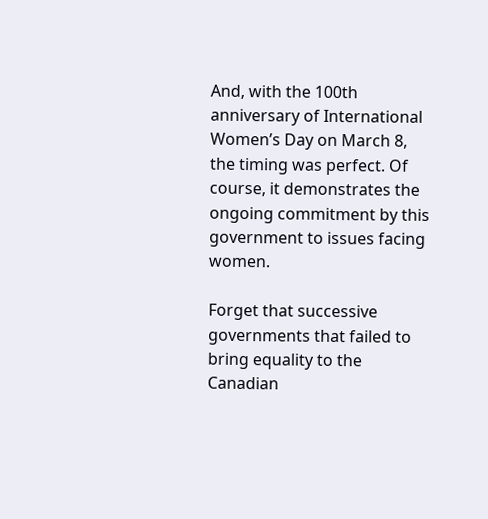And, with the 100th anniversary of International Women’s Day on March 8, the timing was perfect. Of course, it demonstrates the ongoing commitment by this government to issues facing women.

Forget that successive governments that failed to bring equality to the Canadian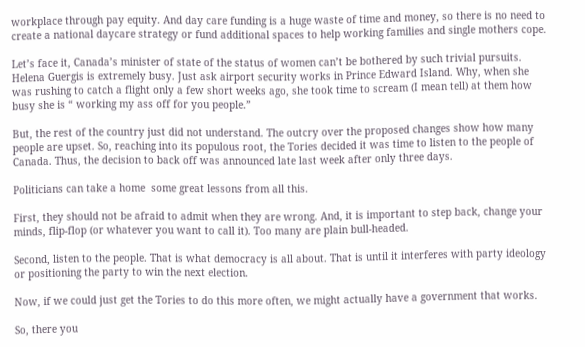workplace through pay equity. And day care funding is a huge waste of time and money, so there is no need to create a national daycare strategy or fund additional spaces to help working families and single mothers cope.

Let’s face it, Canada’s minister of state of the status of women can’t be bothered by such trivial pursuits. Helena Guergis is extremely busy. Just ask airport security works in Prince Edward Island. Why, when she was rushing to catch a flight only a few short weeks ago, she took time to scream (I mean tell) at them how busy she is “ working my ass off for you people.”

But, the rest of the country just did not understand. The outcry over the proposed changes show how many people are upset. So, reaching into its populous root, the Tories decided it was time to listen to the people of Canada. Thus, the decision to back off was announced late last week after only three days.

Politicians can take a home  some great lessons from all this.

First, they should not be afraid to admit when they are wrong. And, it is important to step back, change your minds, flip-flop (or whatever you want to call it). Too many are plain bull-headed.

Second, listen to the people. That is what democracy is all about. That is until it interferes with party ideology or positioning the party to win the next election.

Now, if we could just get the Tories to do this more often, we might actually have a government that works.

So, there you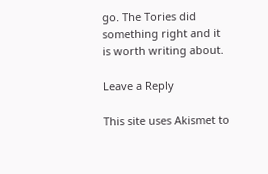go. The Tories did something right and it is worth writing about.

Leave a Reply

This site uses Akismet to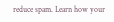reduce spam. Learn how your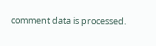comment data is processed.